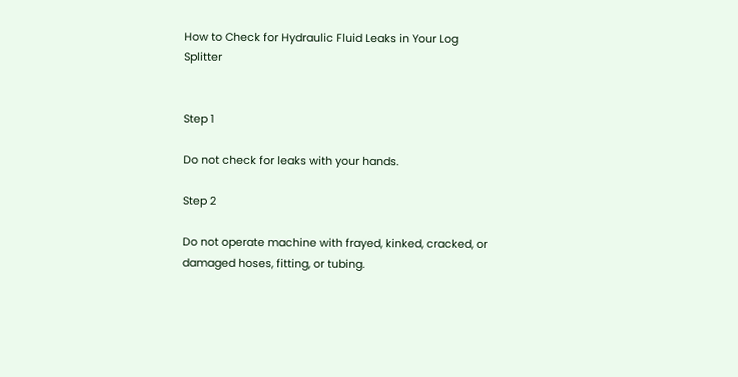How to Check for Hydraulic Fluid Leaks in Your Log Splitter


Step 1

Do not check for leaks with your hands.

Step 2

Do not operate machine with frayed, kinked, cracked, or damaged hoses, fitting, or tubing.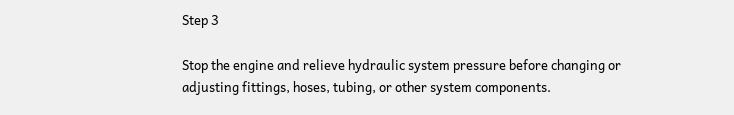Step 3

Stop the engine and relieve hydraulic system pressure before changing or adjusting fittings, hoses, tubing, or other system components.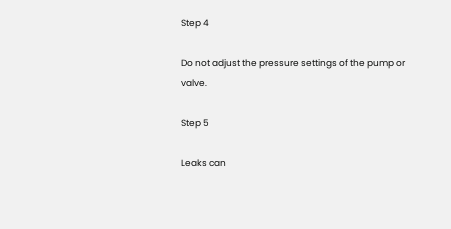Step 4

Do not adjust the pressure settings of the pump or valve.

Step 5

Leaks can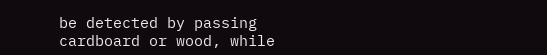be detected by passing cardboard or wood, while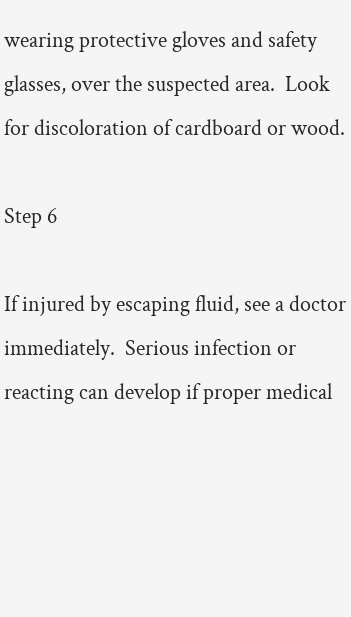wearing protective gloves and safety glasses, over the suspected area.  Look for discoloration of cardboard or wood.

Step 6

If injured by escaping fluid, see a doctor immediately.  Serious infection or reacting can develop if proper medical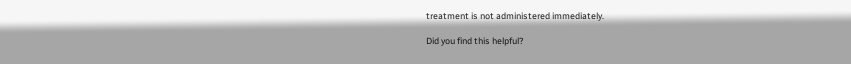treatment is not administered immediately.

Did you find this helpful?